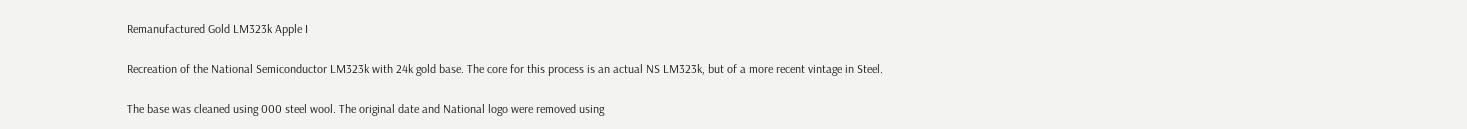Remanufactured Gold LM323k Apple I

Recreation of the National Semiconductor LM323k with 24k gold base. The core for this process is an actual NS LM323k, but of a more recent vintage in Steel.

The base was cleaned using 000 steel wool. The original date and National logo were removed using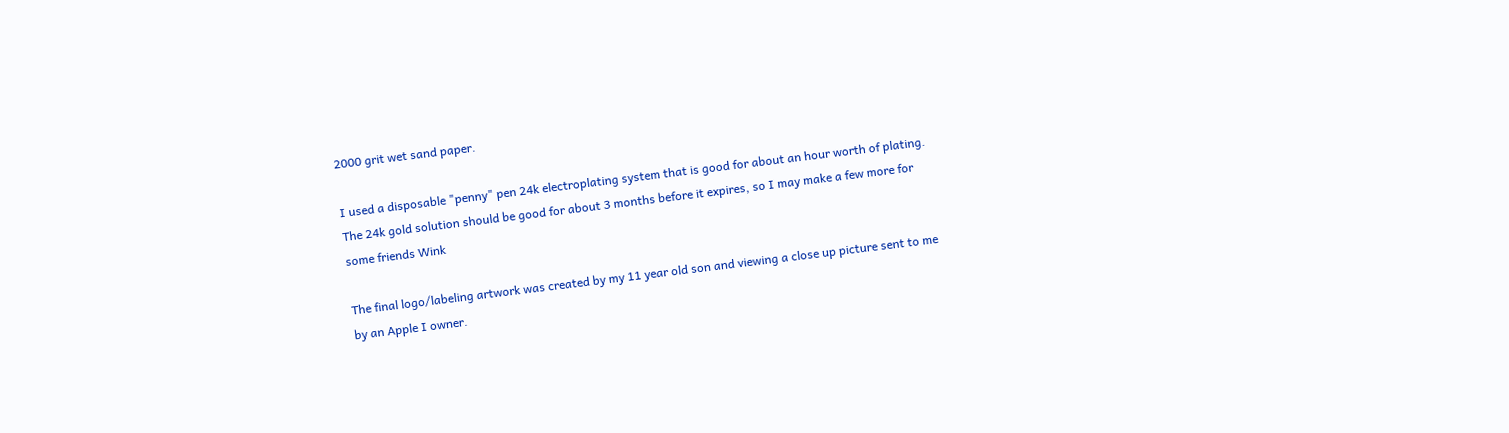2000 grit wet sand paper.

I used a disposable "penny" pen 24k electroplating system that is good for about an hour worth of plating. The 24k gold solution should be good for about 3 months before it expires, so I may make a few more for some friends Wink

The final logo/labeling artwork was created by my 11 year old son and viewing a close up picture sent to me by an Apple I owner.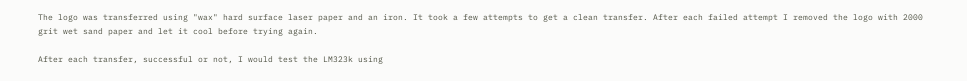The logo was transferred using "wax" hard surface laser paper and an iron. It took a few attempts to get a clean transfer. After each failed attempt I removed the logo with 2000 grit wet sand paper and let it cool before trying again.

After each transfer, successful or not, I would test the LM323k using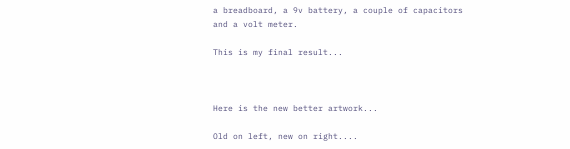a breadboard, a 9v battery, a couple of capacitors and a volt meter.

This is my final result...



Here is the new better artwork...

Old on left, new on right....